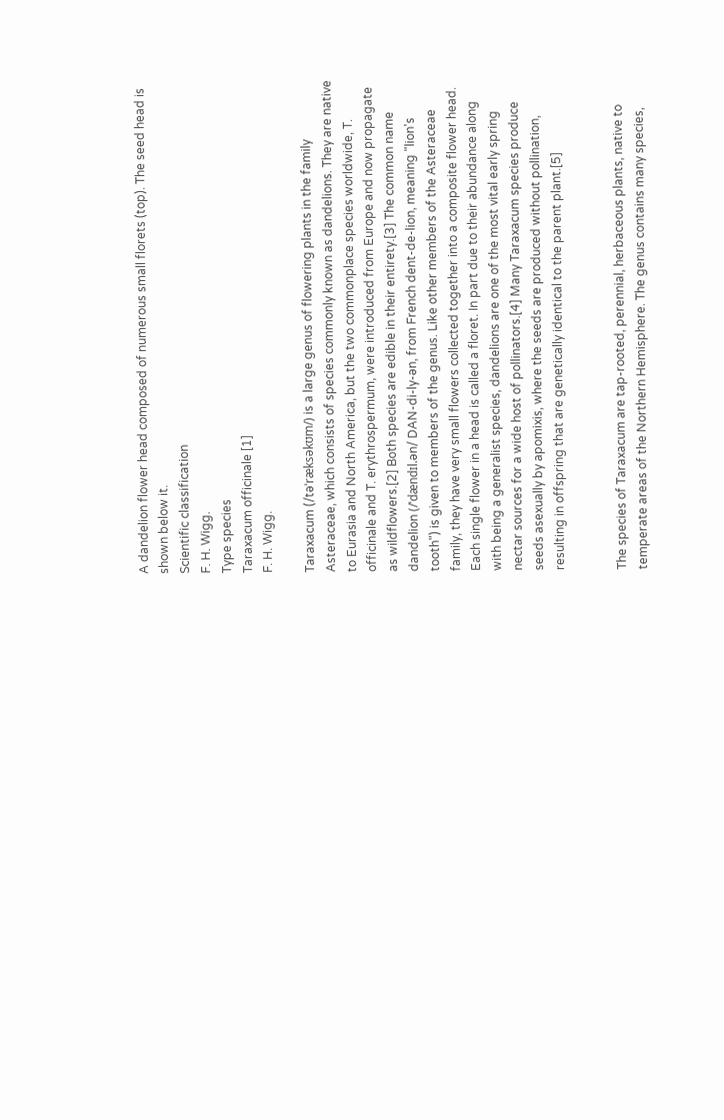A dandelion flower head composed of numerous small florets (top). The seed head is shown below it.
Scientific classification
F. H. Wigg.
Type species
Taraxacum officinale [1]
F. H. Wigg.

Taraxacum (/təˈræksəkʊm/) is a large genus of flowering plants in the family Asteraceae, which consists of species commonly known as dandelions. They are native to Eurasia and North America, but the two commonplace species worldwide, T. officinale and T. erythrospermum, were introduced from Europe and now propagate as wildflowers.[2] Both species are edible in their entirety.[3] The common name dandelion (/ˈdændɪl.ən/ DAN-di-ly-ən, from French dent-de-lion, meaning "lion's tooth") is given to members of the genus. Like other members of the Asteraceae family, they have very small flowers collected together into a composite flower head. Each single flower in a head is called a floret. In part due to their abundance along with being a generalist species, dandelions are one of the most vital early spring nectar sources for a wide host of pollinators.[4] Many Taraxacum species produce seeds asexually by apomixis, where the seeds are produced without pollination, resulting in offspring that are genetically identical to the parent plant.[5]


The species of Taraxacum are tap-rooted, perennial, herbaceous plants, native to temperate areas of the Northern Hemisphere. The genus contains many species,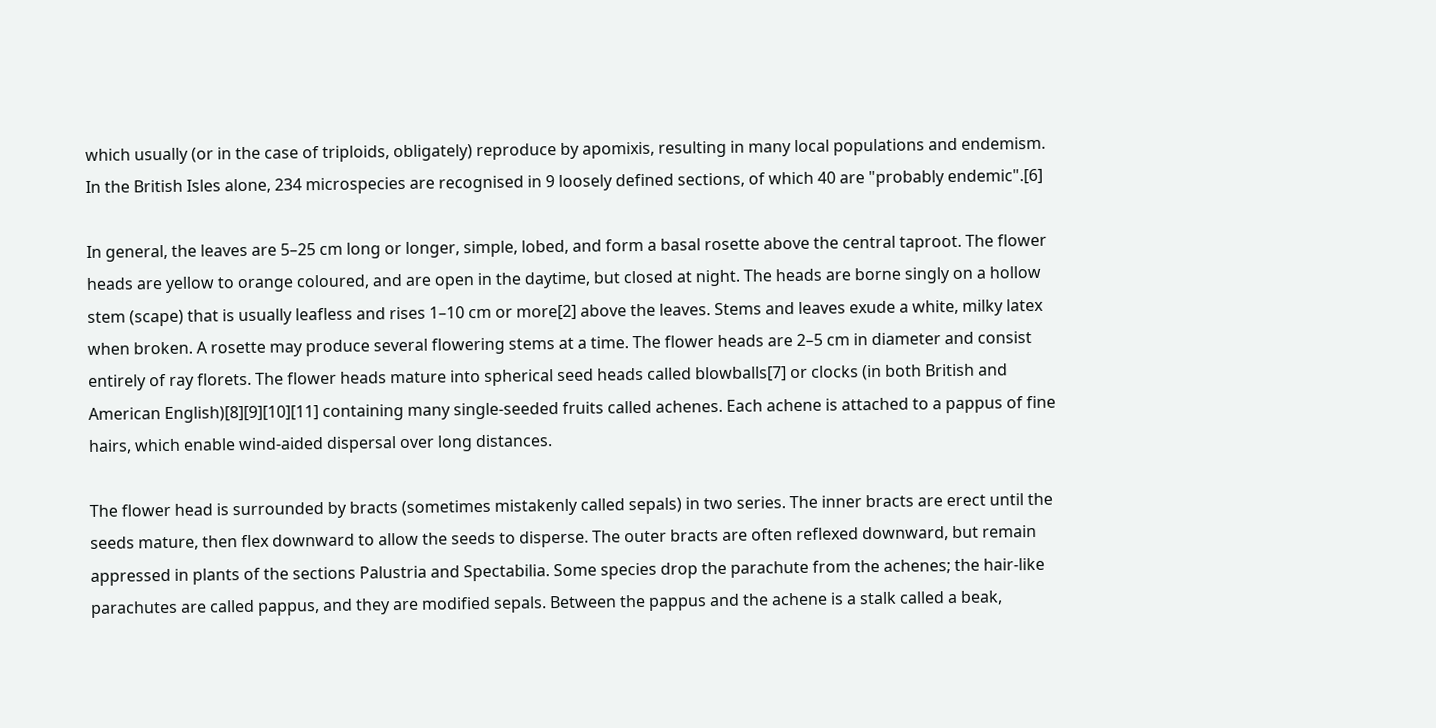which usually (or in the case of triploids, obligately) reproduce by apomixis, resulting in many local populations and endemism. In the British Isles alone, 234 microspecies are recognised in 9 loosely defined sections, of which 40 are "probably endemic".[6]

In general, the leaves are 5–25 cm long or longer, simple, lobed, and form a basal rosette above the central taproot. The flower heads are yellow to orange coloured, and are open in the daytime, but closed at night. The heads are borne singly on a hollow stem (scape) that is usually leafless and rises 1–10 cm or more[2] above the leaves. Stems and leaves exude a white, milky latex when broken. A rosette may produce several flowering stems at a time. The flower heads are 2–5 cm in diameter and consist entirely of ray florets. The flower heads mature into spherical seed heads called blowballs[7] or clocks (in both British and American English)[8][9][10][11] containing many single-seeded fruits called achenes. Each achene is attached to a pappus of fine hairs, which enable wind-aided dispersal over long distances.

The flower head is surrounded by bracts (sometimes mistakenly called sepals) in two series. The inner bracts are erect until the seeds mature, then flex downward to allow the seeds to disperse. The outer bracts are often reflexed downward, but remain appressed in plants of the sections Palustria and Spectabilia. Some species drop the parachute from the achenes; the hair-like parachutes are called pappus, and they are modified sepals. Between the pappus and the achene is a stalk called a beak,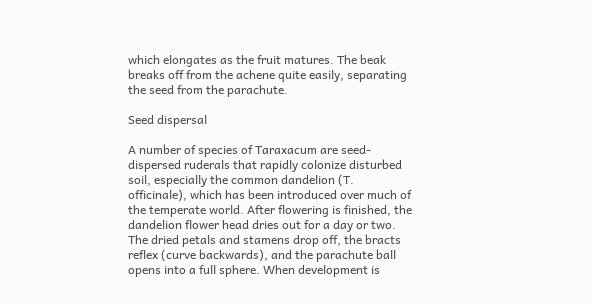which elongates as the fruit matures. The beak breaks off from the achene quite easily, separating the seed from the parachute.

Seed dispersal

A number of species of Taraxacum are seed-dispersed ruderals that rapidly colonize disturbed soil, especially the common dandelion (T. officinale), which has been introduced over much of the temperate world. After flowering is finished, the dandelion flower head dries out for a day or two. The dried petals and stamens drop off, the bracts reflex (curve backwards), and the parachute ball opens into a full sphere. When development is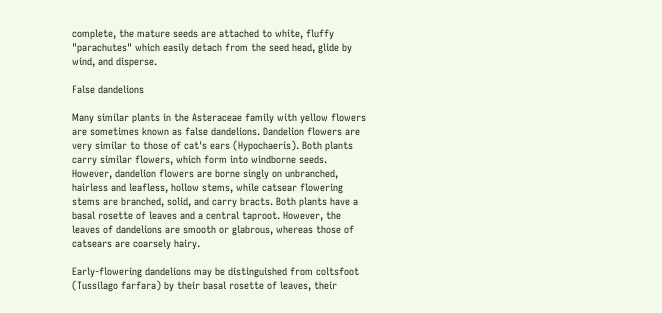complete, the mature seeds are attached to white, fluffy "parachutes" which easily detach from the seed head, glide by wind, and disperse.

False dandelions

Many similar plants in the Asteraceae family with yellow flowers are sometimes known as false dandelions. Dandelion flowers are very similar to those of cat's ears (Hypochaeris). Both plants carry similar flowers, which form into windborne seeds. However, dandelion flowers are borne singly on unbranched, hairless and leafless, hollow stems, while catsear flowering stems are branched, solid, and carry bracts. Both plants have a basal rosette of leaves and a central taproot. However, the leaves of dandelions are smooth or glabrous, whereas those of catsears are coarsely hairy.

Early-flowering dandelions may be distinguished from coltsfoot (Tussilago farfara) by their basal rosette of leaves, their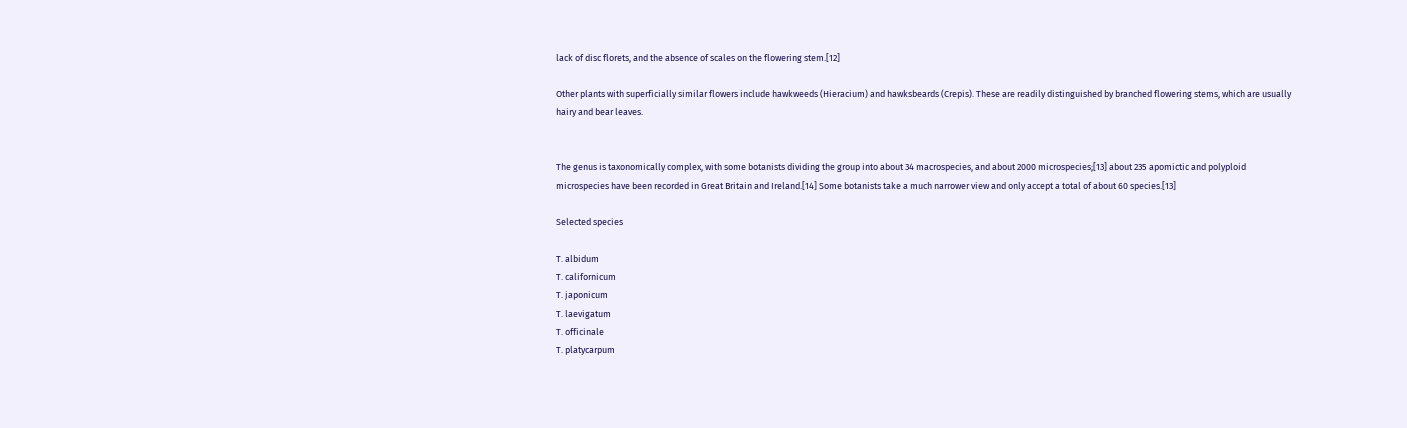lack of disc florets, and the absence of scales on the flowering stem.[12]

Other plants with superficially similar flowers include hawkweeds (Hieracium) and hawksbeards (Crepis). These are readily distinguished by branched flowering stems, which are usually hairy and bear leaves.


The genus is taxonomically complex, with some botanists dividing the group into about 34 macrospecies, and about 2000 microspecies;[13] about 235 apomictic and polyploid microspecies have been recorded in Great Britain and Ireland.[14] Some botanists take a much narrower view and only accept a total of about 60 species.[13]

Selected species

T. albidum
T. californicum
T. japonicum
T. laevigatum
T. officinale
T. platycarpum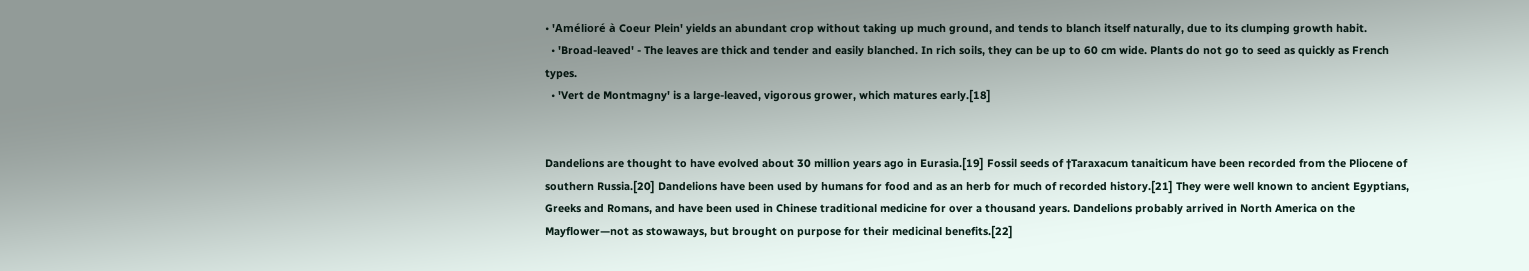• 'Amélioré à Coeur Plein' yields an abundant crop without taking up much ground, and tends to blanch itself naturally, due to its clumping growth habit.
  • 'Broad-leaved' - The leaves are thick and tender and easily blanched. In rich soils, they can be up to 60 cm wide. Plants do not go to seed as quickly as French types.
  • 'Vert de Montmagny' is a large-leaved, vigorous grower, which matures early.[18]


Dandelions are thought to have evolved about 30 million years ago in Eurasia.[19] Fossil seeds of †Taraxacum tanaiticum have been recorded from the Pliocene of southern Russia.[20] Dandelions have been used by humans for food and as an herb for much of recorded history.[21] They were well known to ancient Egyptians, Greeks and Romans, and have been used in Chinese traditional medicine for over a thousand years. Dandelions probably arrived in North America on the Mayflower—not as stowaways, but brought on purpose for their medicinal benefits.[22]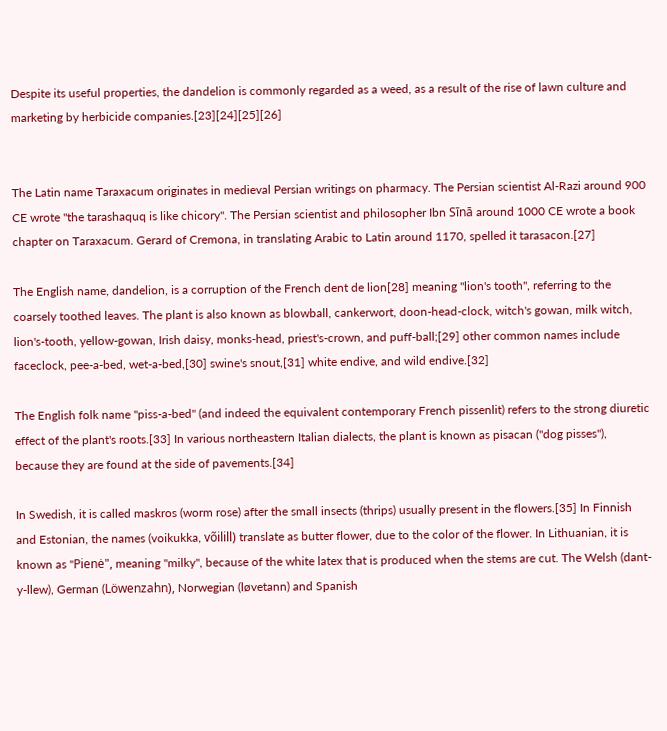Despite its useful properties, the dandelion is commonly regarded as a weed, as a result of the rise of lawn culture and marketing by herbicide companies.[23][24][25][26]


The Latin name Taraxacum originates in medieval Persian writings on pharmacy. The Persian scientist Al-Razi around 900 CE wrote "the tarashaquq is like chicory". The Persian scientist and philosopher Ibn Sīnā around 1000 CE wrote a book chapter on Taraxacum. Gerard of Cremona, in translating Arabic to Latin around 1170, spelled it tarasacon.[27]

The English name, dandelion, is a corruption of the French dent de lion[28] meaning "lion's tooth", referring to the coarsely toothed leaves. The plant is also known as blowball, cankerwort, doon-head-clock, witch's gowan, milk witch, lion's-tooth, yellow-gowan, Irish daisy, monks-head, priest's-crown, and puff-ball;[29] other common names include faceclock, pee-a-bed, wet-a-bed,[30] swine's snout,[31] white endive, and wild endive.[32]

The English folk name "piss-a-bed" (and indeed the equivalent contemporary French pissenlit) refers to the strong diuretic effect of the plant's roots.[33] In various northeastern Italian dialects, the plant is known as pisacan ("dog pisses"), because they are found at the side of pavements.[34]

In Swedish, it is called maskros (worm rose) after the small insects (thrips) usually present in the flowers.[35] In Finnish and Estonian, the names (voikukka, võilill) translate as butter flower, due to the color of the flower. In Lithuanian, it is known as "Pienė", meaning "milky", because of the white latex that is produced when the stems are cut. The Welsh (dant-y-llew), German (Löwenzahn), Norwegian (løvetann) and Spanish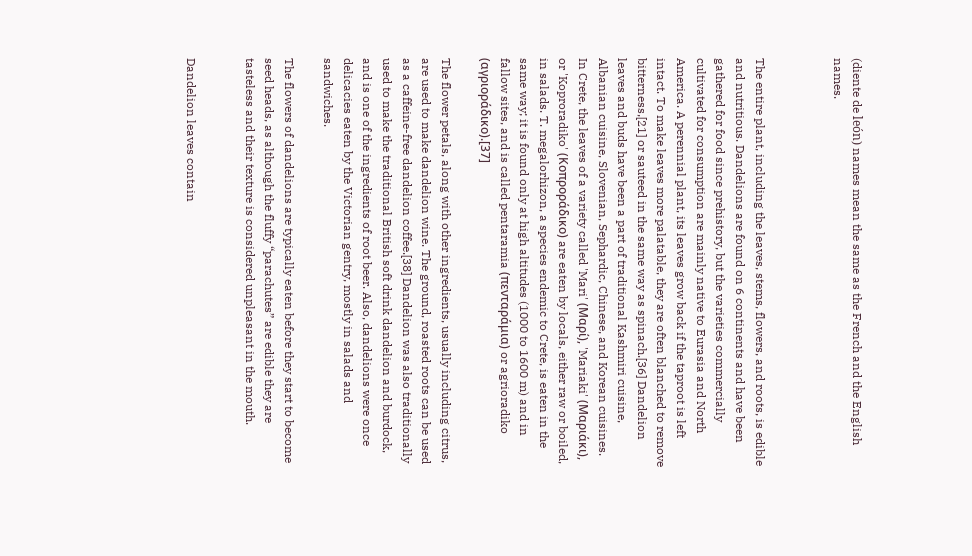(diente de león) names mean the same as the French and the English names.



The entire plant, including the leaves, stems, flowers, and roots, is edible and nutritious. Dandelions are found on 6 continents and have been gathered for food since prehistory, but the varieties commercially cultivated for consumption are mainly native to Eurasia and North America. A perennial plant, its leaves grow back if the taproot is left intact. To make leaves more palatable, they are often blanched to remove bitterness,[21] or sauteed in the same way as spinach.[36] Dandelion leaves and buds have been a part of traditional Kashmiri cuisine, Albanian cuisine, Slovenian, Sephardic, Chinese, and Korean cuisines. In Crete, the leaves of a variety called 'Mari' (Μαρί), 'Mariaki' (Μαριάκι), or 'Koproradiko' (Κοπροράδικο) are eaten by locals, either raw or boiled, in salads. T. megalorhizon, a species endemic to Crete, is eaten in the same way; it is found only at high altitudes (1000 to 1600 m) and in fallow sites, and is called pentaramia (πενταράμια) or agrioradiko (αγριοράδικο).[37]

The flower petals, along with other ingredients, usually including citrus, are used to make dandelion wine. The ground, roasted roots can be used as a caffeine-free dandelion coffee.[38] Dandelion was also traditionally used to make the traditional British soft drink dandelion and burdock, and is one of the ingredients of root beer. Also, dandelions were once delicacies eaten by the Victorian gentry, mostly in salads and sandwiches.

The flowers of dandelions are typically eaten before they start to become seed heads, as although the fluffy “parachutes” are edible they are tasteless and their texture is considered unpleasant in the mouth.


Dandelion leaves contain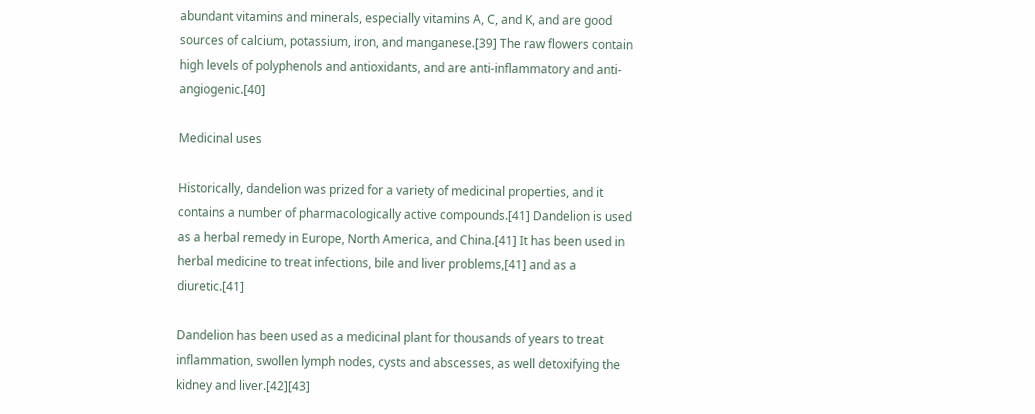abundant vitamins and minerals, especially vitamins A, C, and K, and are good sources of calcium, potassium, iron, and manganese.[39] The raw flowers contain high levels of polyphenols and antioxidants, and are anti-inflammatory and anti-angiogenic.[40]

Medicinal uses

Historically, dandelion was prized for a variety of medicinal properties, and it contains a number of pharmacologically active compounds.[41] Dandelion is used as a herbal remedy in Europe, North America, and China.[41] It has been used in herbal medicine to treat infections, bile and liver problems,[41] and as a diuretic.[41]

Dandelion has been used as a medicinal plant for thousands of years to treat inflammation, swollen lymph nodes, cysts and abscesses, as well detoxifying the kidney and liver.[42][43]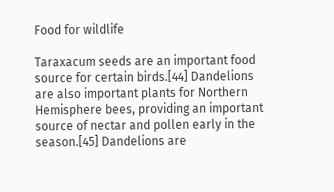Food for wildlife

Taraxacum seeds are an important food source for certain birds.[44] Dandelions are also important plants for Northern Hemisphere bees, providing an important source of nectar and pollen early in the season.[45] Dandelions are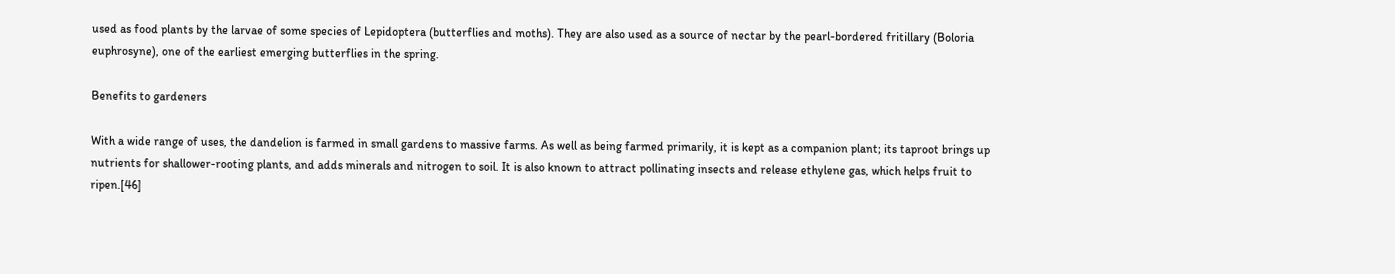used as food plants by the larvae of some species of Lepidoptera (butterflies and moths). They are also used as a source of nectar by the pearl-bordered fritillary (Boloria euphrosyne), one of the earliest emerging butterflies in the spring.

Benefits to gardeners

With a wide range of uses, the dandelion is farmed in small gardens to massive farms. As well as being farmed primarily, it is kept as a companion plant; its taproot brings up nutrients for shallower-rooting plants, and adds minerals and nitrogen to soil. It is also known to attract pollinating insects and release ethylene gas, which helps fruit to ripen.[46]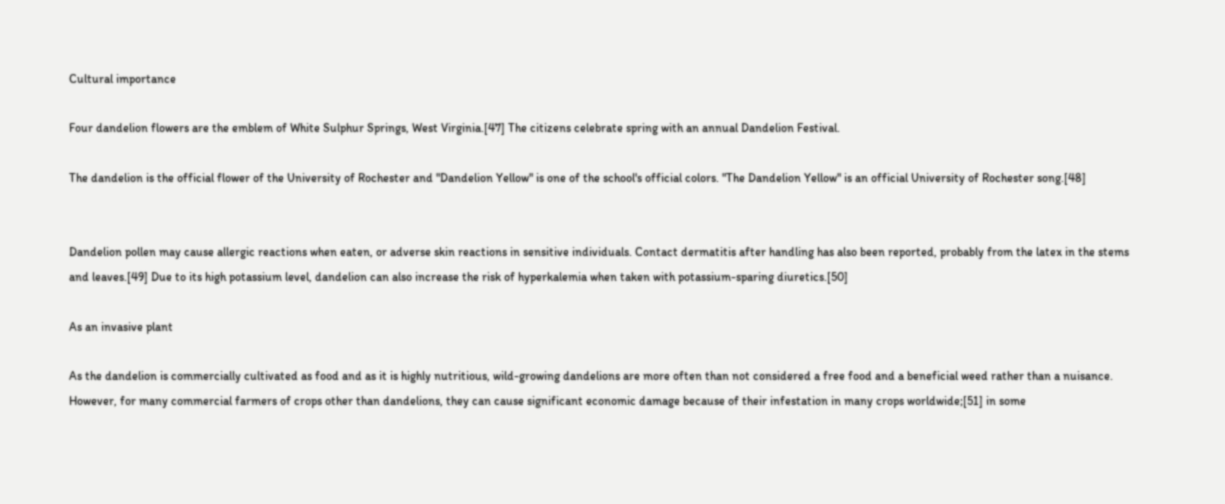Cultural importance

Four dandelion flowers are the emblem of White Sulphur Springs, West Virginia.[47] The citizens celebrate spring with an annual Dandelion Festival.

The dandelion is the official flower of the University of Rochester and "Dandelion Yellow" is one of the school's official colors. "The Dandelion Yellow" is an official University of Rochester song.[48]


Dandelion pollen may cause allergic reactions when eaten, or adverse skin reactions in sensitive individuals. Contact dermatitis after handling has also been reported, probably from the latex in the stems and leaves.[49] Due to its high potassium level, dandelion can also increase the risk of hyperkalemia when taken with potassium-sparing diuretics.[50]

As an invasive plant

As the dandelion is commercially cultivated as food and as it is highly nutritious, wild-growing dandelions are more often than not considered a free food and a beneficial weed rather than a nuisance. However, for many commercial farmers of crops other than dandelions, they can cause significant economic damage because of their infestation in many crops worldwide;[51] in some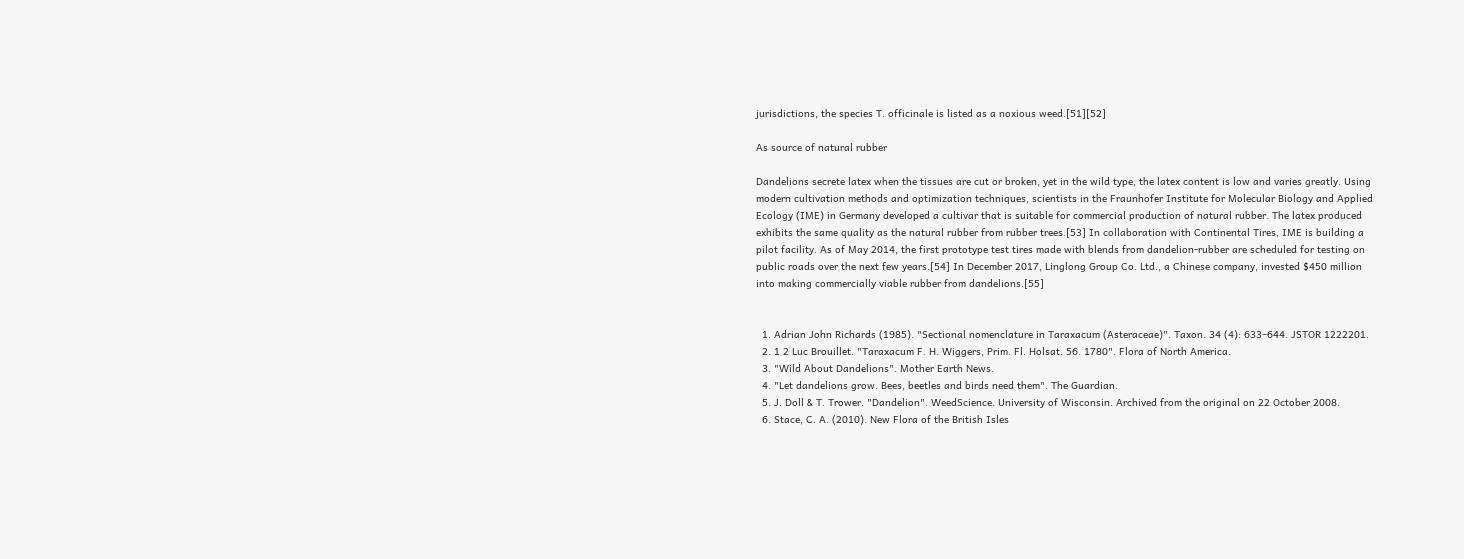jurisdictions, the species T. officinale is listed as a noxious weed.[51][52]

As source of natural rubber

Dandelions secrete latex when the tissues are cut or broken, yet in the wild type, the latex content is low and varies greatly. Using modern cultivation methods and optimization techniques, scientists in the Fraunhofer Institute for Molecular Biology and Applied Ecology (IME) in Germany developed a cultivar that is suitable for commercial production of natural rubber. The latex produced exhibits the same quality as the natural rubber from rubber trees.[53] In collaboration with Continental Tires, IME is building a pilot facility. As of May 2014, the first prototype test tires made with blends from dandelion-rubber are scheduled for testing on public roads over the next few years.[54] In December 2017, Linglong Group Co. Ltd., a Chinese company, invested $450 million into making commercially viable rubber from dandelions.[55]


  1. Adrian John Richards (1985). "Sectional nomenclature in Taraxacum (Asteraceae)". Taxon. 34 (4): 633–644. JSTOR 1222201.
  2. 1 2 Luc Brouillet. "Taraxacum F. H. Wiggers, Prim. Fl. Holsat. 56. 1780". Flora of North America.
  3. "Wild About Dandelions". Mother Earth News.
  4. "Let dandelions grow. Bees, beetles and birds need them". The Guardian.
  5. J. Doll & T. Trower. "Dandelion". WeedScience. University of Wisconsin. Archived from the original on 22 October 2008.
  6. Stace, C. A. (2010). New Flora of the British Isles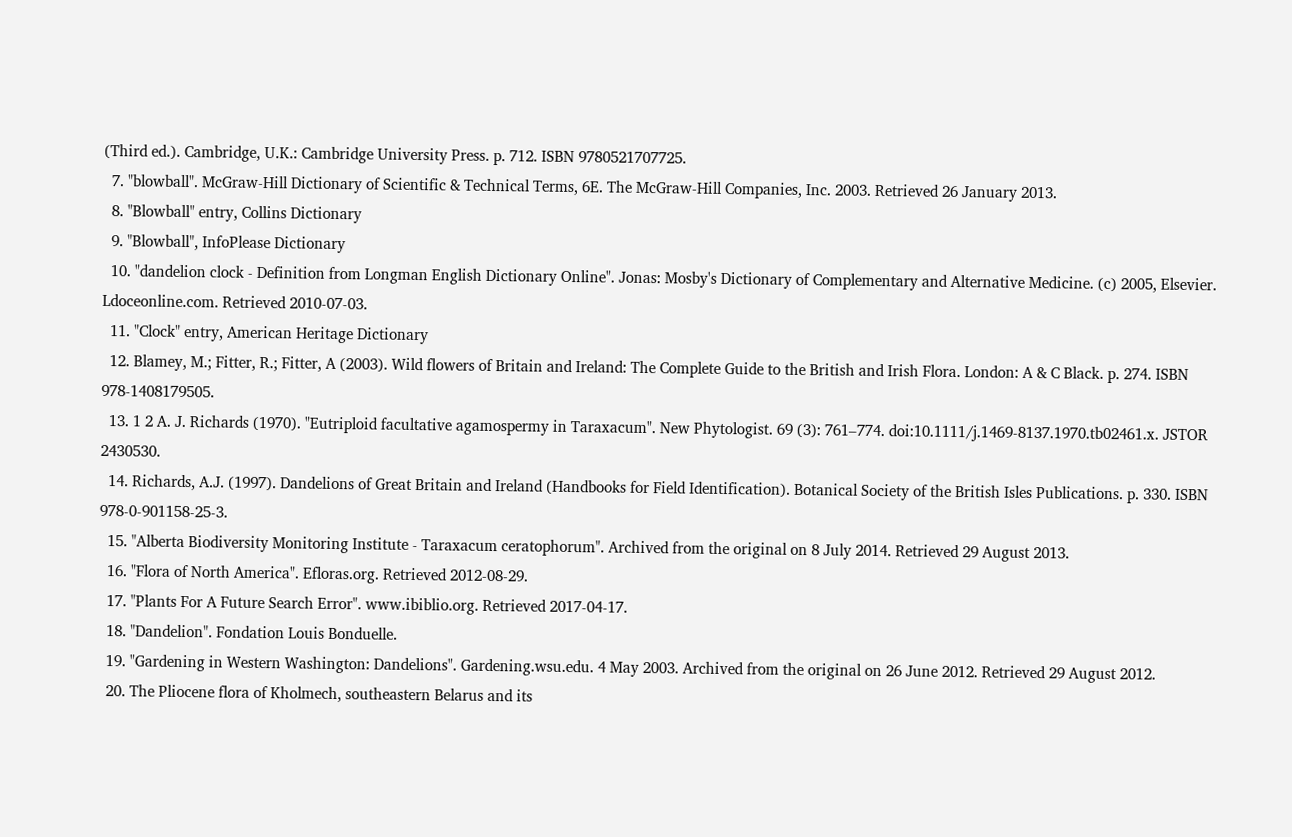(Third ed.). Cambridge, U.K.: Cambridge University Press. p. 712. ISBN 9780521707725.
  7. "blowball". McGraw-Hill Dictionary of Scientific & Technical Terms, 6E. The McGraw-Hill Companies, Inc. 2003. Retrieved 26 January 2013.
  8. "Blowball" entry, Collins Dictionary
  9. "Blowball", InfoPlease Dictionary
  10. "dandelion clock - Definition from Longman English Dictionary Online". Jonas: Mosby's Dictionary of Complementary and Alternative Medicine. (c) 2005, Elsevier. Ldoceonline.com. Retrieved 2010-07-03.
  11. "Clock" entry, American Heritage Dictionary
  12. Blamey, M.; Fitter, R.; Fitter, A (2003). Wild flowers of Britain and Ireland: The Complete Guide to the British and Irish Flora. London: A & C Black. p. 274. ISBN 978-1408179505.
  13. 1 2 A. J. Richards (1970). "Eutriploid facultative agamospermy in Taraxacum". New Phytologist. 69 (3): 761–774. doi:10.1111/j.1469-8137.1970.tb02461.x. JSTOR 2430530.
  14. Richards, A.J. (1997). Dandelions of Great Britain and Ireland (Handbooks for Field Identification). Botanical Society of the British Isles Publications. p. 330. ISBN 978-0-901158-25-3.
  15. "Alberta Biodiversity Monitoring Institute - Taraxacum ceratophorum". Archived from the original on 8 July 2014. Retrieved 29 August 2013.
  16. "Flora of North America". Efloras.org. Retrieved 2012-08-29.
  17. "Plants For A Future Search Error". www.ibiblio.org. Retrieved 2017-04-17.
  18. "Dandelion". Fondation Louis Bonduelle.
  19. "Gardening in Western Washington: Dandelions". Gardening.wsu.edu. 4 May 2003. Archived from the original on 26 June 2012. Retrieved 29 August 2012.
  20. The Pliocene flora of Kholmech, southeastern Belarus and its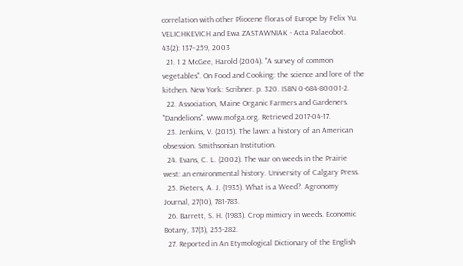correlation with other Pliocene floras of Europe by Felix Yu. VELICHKEVICH and Ewa ZASTAWNIAK - Acta Palaeobot. 43(2): 137–259, 2003
  21. 1 2 McGee, Harold (2004). "A survey of common vegetables". On Food and Cooking: the science and lore of the kitchen. New York: Scribner. p. 320. ISBN 0-684-80001-2.
  22. Association, Maine Organic Farmers and Gardeners. "Dandelions". www.mofga.org. Retrieved 2017-04-17.
  23. Jenkins, V. (2015). The lawn: a history of an American obsession. Smithsonian Institution.
  24. Evans, C. L. (2002). The war on weeds in the Prairie west: an environmental history. University of Calgary Press.
  25. Pieters, A. J. (1935). What is a Weed?. Agronomy Journal, 27(10), 781-783.
  26. Barrett, S. H. (1983). Crop mimicry in weeds. Economic Botany, 37(3), 255-282.
  27. Reported in An Etymological Dictionary of the English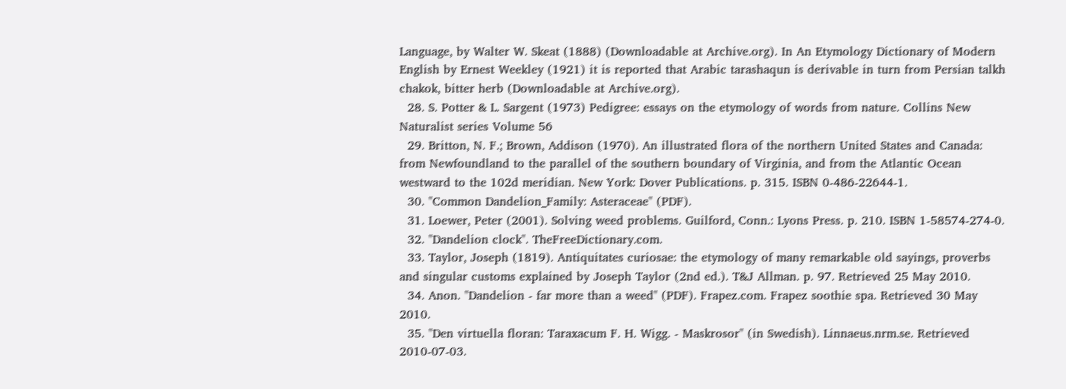Language, by Walter W. Skeat (1888) (Downloadable at Archive.org). In An Etymology Dictionary of Modern English by Ernest Weekley (1921) it is reported that Arabic tarashaqun is derivable in turn from Persian talkh chakok, bitter herb (Downloadable at Archive.org).
  28. S. Potter & L. Sargent (1973) Pedigree: essays on the etymology of words from nature. Collins New Naturalist series Volume 56
  29. Britton, N. F.; Brown, Addison (1970). An illustrated flora of the northern United States and Canada: from Newfoundland to the parallel of the southern boundary of Virginia, and from the Atlantic Ocean westward to the 102d meridian. New York: Dover Publications. p. 315. ISBN 0-486-22644-1.
  30. "Common Dandelion_Family: Asteraceae" (PDF).
  31. Loewer, Peter (2001). Solving weed problems. Guilford, Conn.: Lyons Press. p. 210. ISBN 1-58574-274-0.
  32. "Dandelion clock". TheFreeDictionary.com.
  33. Taylor, Joseph (1819). Antiquitates curiosae: the etymology of many remarkable old sayings, proverbs and singular customs explained by Joseph Taylor (2nd ed.). T&J Allman. p. 97. Retrieved 25 May 2010.
  34. Anon. "Dandelion - far more than a weed" (PDF). Frapez.com. Frapez soothie spa. Retrieved 30 May 2010.
  35. "Den virtuella floran: Taraxacum F. H. Wigg. - Maskrosor" (in Swedish). Linnaeus.nrm.se. Retrieved 2010-07-03.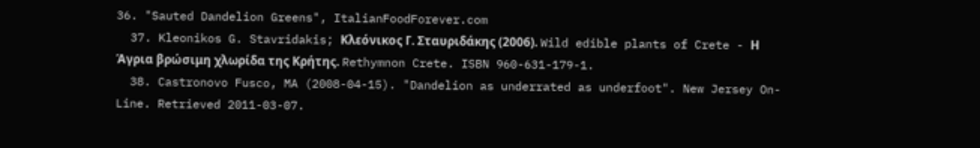36. "Sauted Dandelion Greens", ItalianFoodForever.com
  37. Kleonikos G. Stavridakis; Κλεόνικος Γ. Σταυριδάκης (2006). Wild edible plants of Crete - Η Άγρια βρώσιμη χλωρίδα της Κρήτης. Rethymnon Crete. ISBN 960-631-179-1.
  38. Castronovo Fusco, MA (2008-04-15). "Dandelion as underrated as underfoot". New Jersey On-Line. Retrieved 2011-03-07.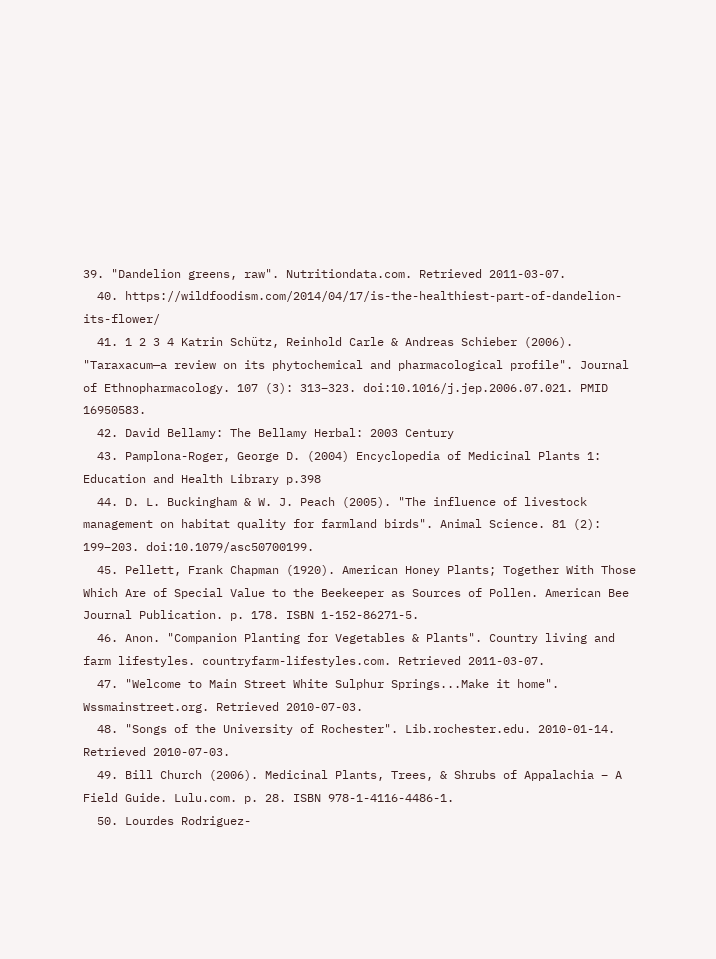39. "Dandelion greens, raw". Nutritiondata.com. Retrieved 2011-03-07.
  40. https://wildfoodism.com/2014/04/17/is-the-healthiest-part-of-dandelion-its-flower/
  41. 1 2 3 4 Katrin Schütz, Reinhold Carle & Andreas Schieber (2006). "Taraxacum—a review on its phytochemical and pharmacological profile". Journal of Ethnopharmacology. 107 (3): 313–323. doi:10.1016/j.jep.2006.07.021. PMID 16950583.
  42. David Bellamy: The Bellamy Herbal: 2003 Century
  43. Pamplona-Roger, George D. (2004) Encyclopedia of Medicinal Plants 1: Education and Health Library p.398
  44. D. L. Buckingham & W. J. Peach (2005). "The influence of livestock management on habitat quality for farmland birds". Animal Science. 81 (2): 199–203. doi:10.1079/asc50700199.
  45. Pellett, Frank Chapman (1920). American Honey Plants; Together With Those Which Are of Special Value to the Beekeeper as Sources of Pollen. American Bee Journal Publication. p. 178. ISBN 1-152-86271-5.
  46. Anon. "Companion Planting for Vegetables & Plants". Country living and farm lifestyles. countryfarm-lifestyles.com. Retrieved 2011-03-07.
  47. "Welcome to Main Street White Sulphur Springs...Make it home". Wssmainstreet.org. Retrieved 2010-07-03.
  48. "Songs of the University of Rochester". Lib.rochester.edu. 2010-01-14. Retrieved 2010-07-03.
  49. Bill Church (2006). Medicinal Plants, Trees, & Shrubs of Appalachia – A Field Guide. Lulu.com. p. 28. ISBN 978-1-4116-4486-1.
  50. Lourdes Rodriguez-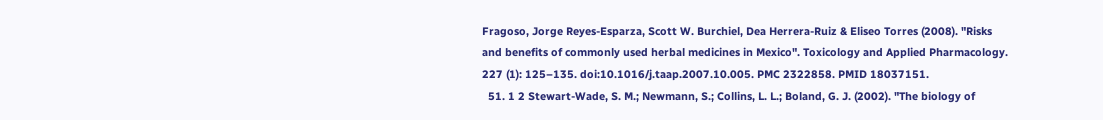Fragoso, Jorge Reyes-Esparza, Scott W. Burchiel, Dea Herrera-Ruiz & Eliseo Torres (2008). "Risks and benefits of commonly used herbal medicines in Mexico". Toxicology and Applied Pharmacology. 227 (1): 125–135. doi:10.1016/j.taap.2007.10.005. PMC 2322858. PMID 18037151.
  51. 1 2 Stewart-Wade, S. M.; Newmann, S.; Collins, L. L.; Boland, G. J. (2002). "The biology of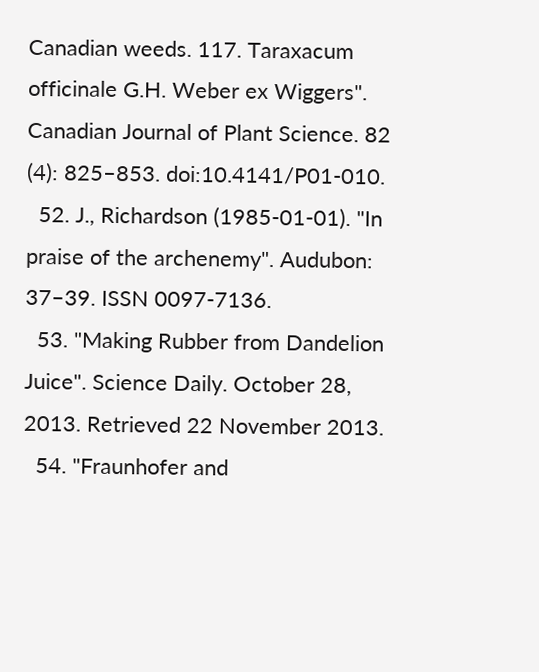Canadian weeds. 117. Taraxacum officinale G.H. Weber ex Wiggers". Canadian Journal of Plant Science. 82 (4): 825–853. doi:10.4141/P01-010.
  52. J., Richardson (1985-01-01). "In praise of the archenemy". Audubon: 37–39. ISSN 0097-7136.
  53. "Making Rubber from Dandelion Juice". Science Daily. October 28, 2013. Retrieved 22 November 2013.
  54. "Fraunhofer and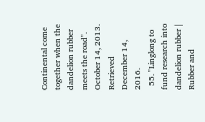Continental come together when the dandelion rubber meets the road". October 14, 2013. Retrieved December 14, 2016.
  55. "Linglong to fund research into dandelion rubber | Rubber and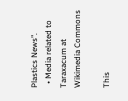Plastics News".
  • Media related to Taraxacum at Wikimedia Commons

This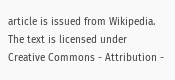article is issued from Wikipedia. The text is licensed under Creative Commons - Attribution -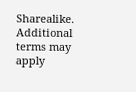Sharealike. Additional terms may apply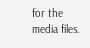for the media files.